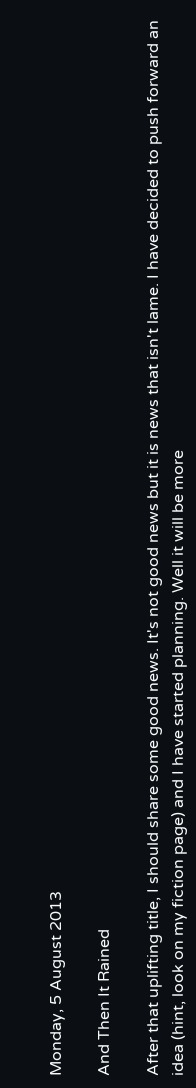Monday, 5 August 2013

And Then It Rained

After that uplifting title, I should share some good news. It's not good news but it is news that isn't lame. I have decided to push forward an idea (hint, look on my fiction page) and I have started planning. Well it will be more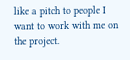like a pitch to people I want to work with me on the project.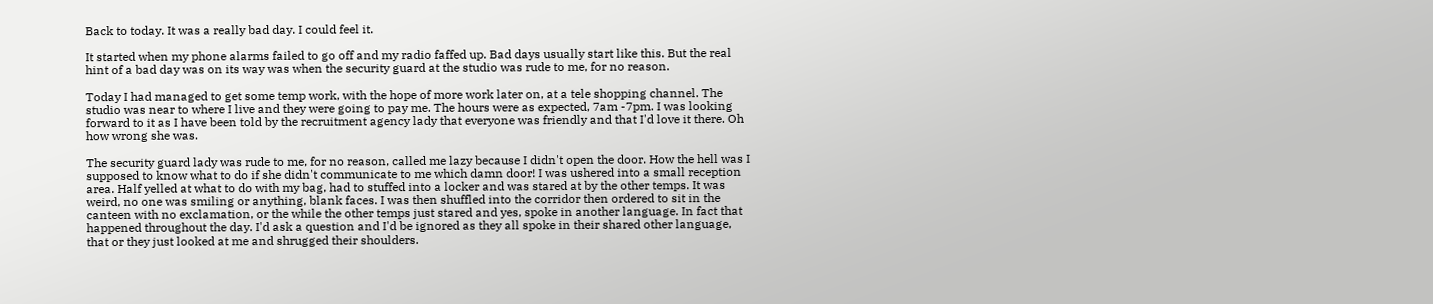Back to today. It was a really bad day. I could feel it.

It started when my phone alarms failed to go off and my radio faffed up. Bad days usually start like this. But the real hint of a bad day was on its way was when the security guard at the studio was rude to me, for no reason.

Today I had managed to get some temp work, with the hope of more work later on, at a tele shopping channel. The studio was near to where I live and they were going to pay me. The hours were as expected, 7am -7pm. I was looking forward to it as I have been told by the recruitment agency lady that everyone was friendly and that I'd love it there. Oh how wrong she was.

The security guard lady was rude to me, for no reason, called me lazy because I didn't open the door. How the hell was I supposed to know what to do if she didn't communicate to me which damn door! I was ushered into a small reception area. Half yelled at what to do with my bag, had to stuffed into a locker and was stared at by the other temps. It was weird, no one was smiling or anything, blank faces. I was then shuffled into the corridor then ordered to sit in the canteen with no exclamation, or the while the other temps just stared and yes, spoke in another language. In fact that happened throughout the day. I'd ask a question and I'd be ignored as they all spoke in their shared other language, that or they just looked at me and shrugged their shoulders.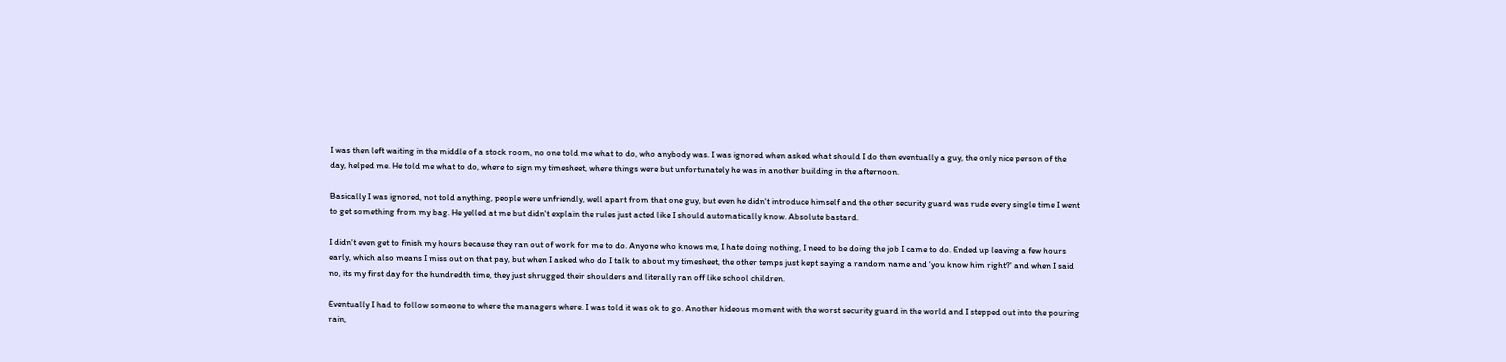I was then left waiting in the middle of a stock room, no one told me what to do, who anybody was. I was ignored when asked what should I do then eventually a guy, the only nice person of the day, helped me. He told me what to do, where to sign my timesheet, where things were but unfortunately he was in another building in the afternoon.

Basically I was ignored, not told anything, people were unfriendly, well apart from that one guy, but even he didn't introduce himself and the other security guard was rude every single time I went to get something from my bag. He yelled at me but didn't explain the rules just acted like I should automatically know. Absolute bastard.

I didn't even get to finish my hours because they ran out of work for me to do. Anyone who knows me, I hate doing nothing, I need to be doing the job I came to do. Ended up leaving a few hours early, which also means I miss out on that pay, but when I asked who do I talk to about my timesheet, the other temps just kept saying a random name and 'you know him right?' and when I said no, its my first day for the hundredth time, they just shrugged their shoulders and literally ran off like school children.

Eventually I had to follow someone to where the managers where. I was told it was ok to go. Another hideous moment with the worst security guard in the world and I stepped out into the pouring rain,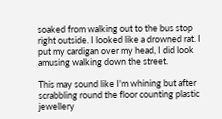soaked from walking out to the bus stop right outside. I looked like a drowned rat. I put my cardigan over my head, I did look amusing walking down the street.

This may sound like I'm whining but after scrabbling round the floor counting plastic jewellery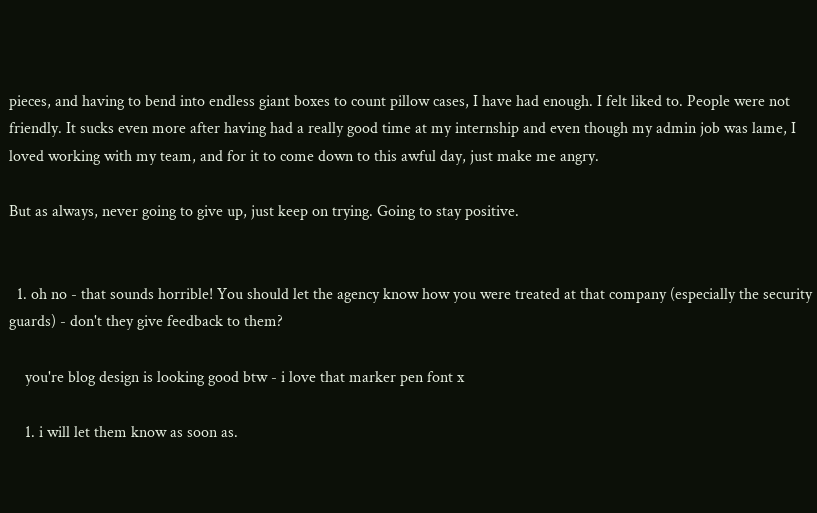pieces, and having to bend into endless giant boxes to count pillow cases, I have had enough. I felt liked to. People were not friendly. It sucks even more after having had a really good time at my internship and even though my admin job was lame, I loved working with my team, and for it to come down to this awful day, just make me angry.

But as always, never going to give up, just keep on trying. Going to stay positive.


  1. oh no - that sounds horrible! You should let the agency know how you were treated at that company (especially the security guards) - don't they give feedback to them?

    you're blog design is looking good btw - i love that marker pen font x

    1. i will let them know as soon as.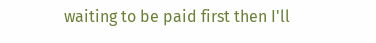waiting to be paid first then I'll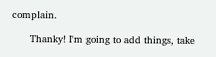complain.

      Thanky! I'm going to add things, take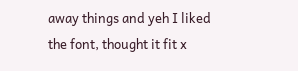away things and yeh I liked the font, thought it fit x